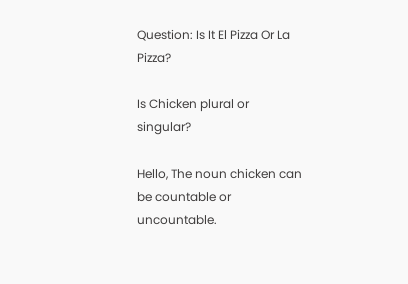Question: Is It El Pizza Or La Pizza?

Is Chicken plural or singular?

Hello, The noun chicken can be countable or uncountable.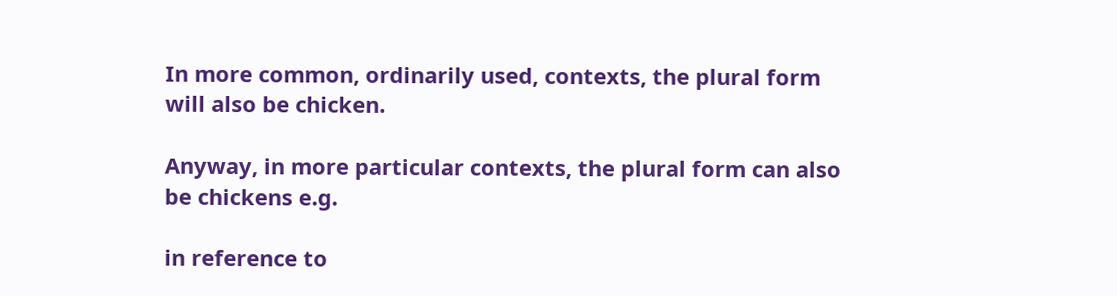In more common, ordinarily used, contexts, the plural form will also be chicken.

Anyway, in more particular contexts, the plural form can also be chickens e.g.

in reference to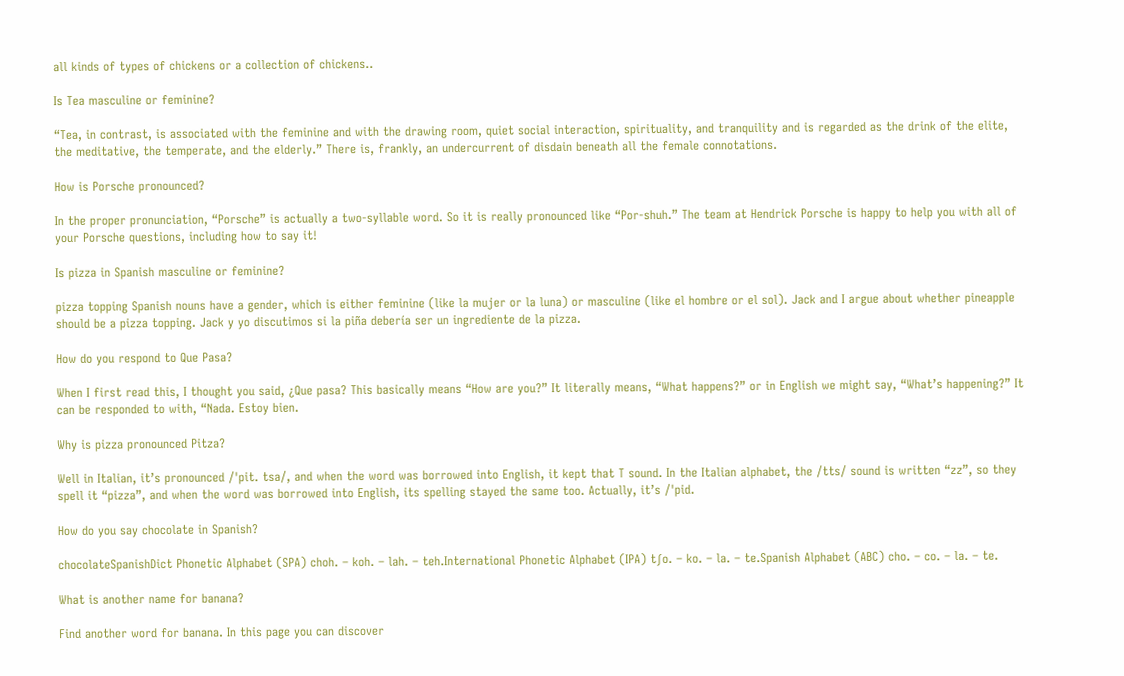all kinds of types of chickens or a collection of chickens..

Is Tea masculine or feminine?

“Tea, in contrast, is associated with the feminine and with the drawing room, quiet social interaction, spirituality, and tranquility and is regarded as the drink of the elite, the meditative, the temperate, and the elderly.” There is, frankly, an undercurrent of disdain beneath all the female connotations.

How is Porsche pronounced?

In the proper pronunciation, “Porsche” is actually a two-syllable word. So it is really pronounced like “Por-shuh.” The team at Hendrick Porsche is happy to help you with all of your Porsche questions, including how to say it!

Is pizza in Spanish masculine or feminine?

pizza topping Spanish nouns have a gender, which is either feminine (like la mujer or la luna) or masculine (like el hombre or el sol). Jack and I argue about whether pineapple should be a pizza topping. Jack y yo discutimos si la piña debería ser un ingrediente de la pizza.

How do you respond to Que Pasa?

When I first read this, I thought you said, ¿Que pasa? This basically means “How are you?” It literally means, “What happens?” or in English we might say, “What’s happening?” It can be responded to with, “Nada. Estoy bien.

Why is pizza pronounced Pitza?

Well in Italian, it’s pronounced /ˈpit. tsa/, and when the word was borrowed into English, it kept that T sound. In the Italian alphabet, the /tts/ sound is written “zz”, so they spell it “pizza”, and when the word was borrowed into English, its spelling stayed the same too. Actually, it’s /ˈpid.

How do you say chocolate in Spanish?

chocolateSpanishDict Phonetic Alphabet (SPA) choh. – koh. – lah. – teh.International Phonetic Alphabet (IPA) tʃo. – ko. – la. – te.Spanish Alphabet (ABC) cho. – co. – la. – te.

What is another name for banana?

Find another word for banana. In this page you can discover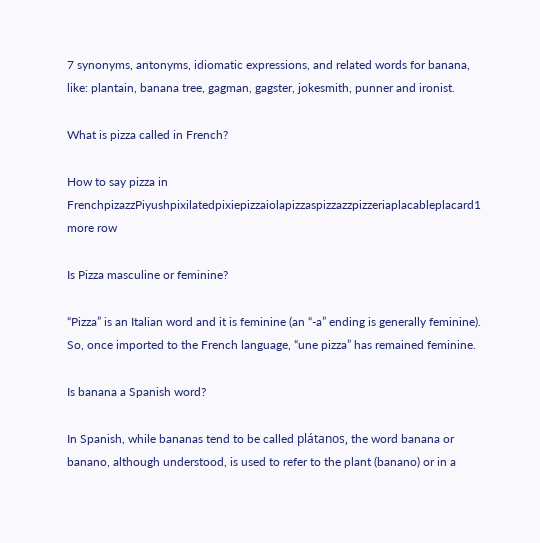7 synonyms, antonyms, idiomatic expressions, and related words for banana, like: plantain, banana tree, gagman, gagster, jokesmith, punner and ironist.

What is pizza called in French?

How to say pizza in FrenchpizazzPiyushpixilatedpixiepizzaiolapizzaspizzazzpizzeriaplacableplacard1 more row

Is Pizza masculine or feminine?

“Pizza” is an Italian word and it is feminine (an “-a” ending is generally feminine). So, once imported to the French language, “une pizza” has remained feminine.

Is banana a Spanish word?

In Spanish, while bananas tend to be called plátanos, the word banana or banano, although understood, is used to refer to the plant (banano) or in a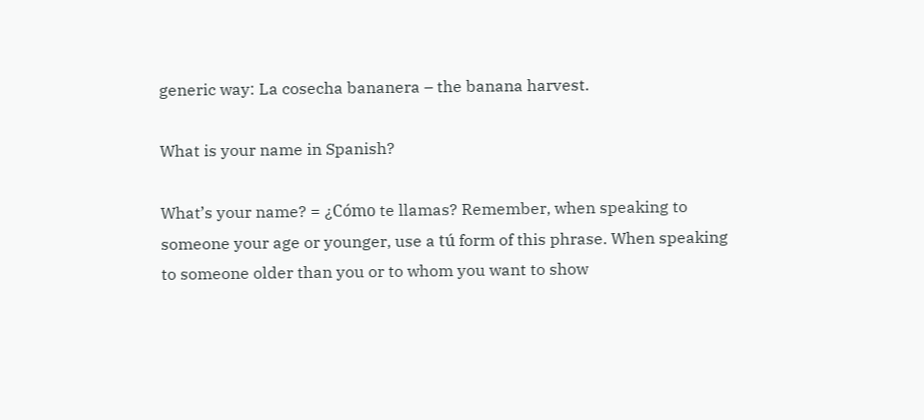generic way: La cosecha bananera – the banana harvest.

What is your name in Spanish?

What’s your name? = ¿Cómo te llamas? Remember, when speaking to someone your age or younger, use a tú form of this phrase. When speaking to someone older than you or to whom you want to show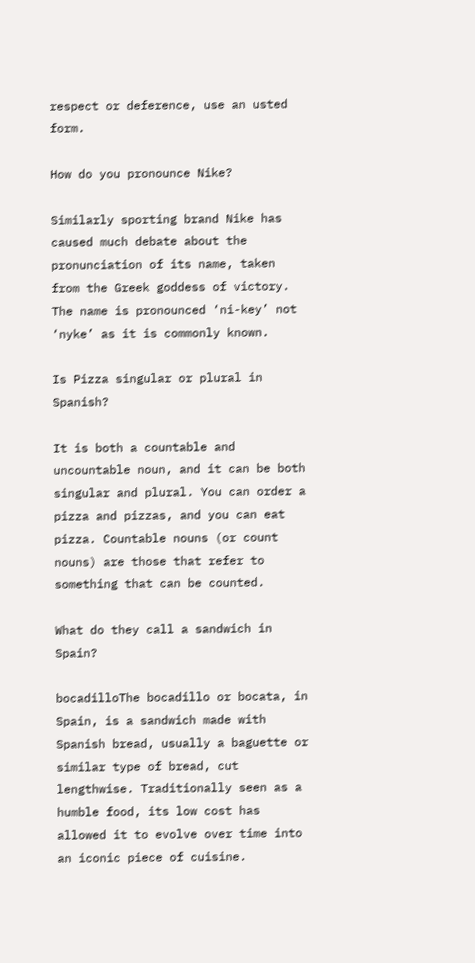respect or deference, use an usted form.

How do you pronounce Nike?

Similarly sporting brand Nike has caused much debate about the pronunciation of its name, taken from the Greek goddess of victory. The name is pronounced ‘ni-key’ not ‘nyke’ as it is commonly known.

Is Pizza singular or plural in Spanish?

It is both a countable and uncountable noun, and it can be both singular and plural. You can order a pizza and pizzas, and you can eat pizza. Countable nouns (or count nouns) are those that refer to something that can be counted.

What do they call a sandwich in Spain?

bocadilloThe bocadillo or bocata, in Spain, is a sandwich made with Spanish bread, usually a baguette or similar type of bread, cut lengthwise. Traditionally seen as a humble food, its low cost has allowed it to evolve over time into an iconic piece of cuisine.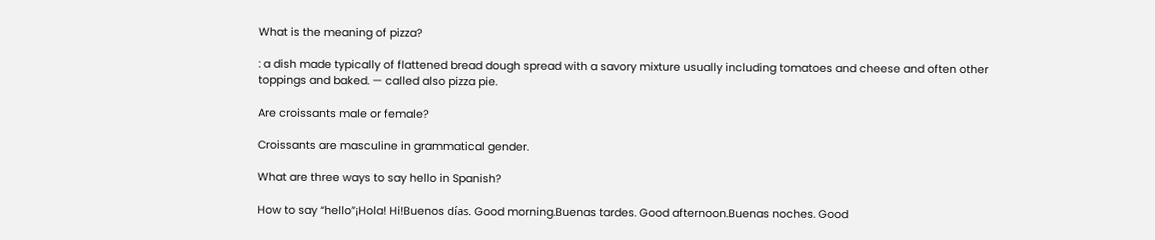What is the meaning of pizza?

: a dish made typically of flattened bread dough spread with a savory mixture usually including tomatoes and cheese and often other toppings and baked. — called also pizza pie.

Are croissants male or female?

Croissants are masculine in grammatical gender.

What are three ways to say hello in Spanish?

How to say “hello”¡Hola! Hi!Buenos días. Good morning.Buenas tardes. Good afternoon.Buenas noches. Good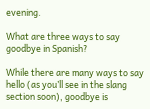evening.

What are three ways to say goodbye in Spanish?

While there are many ways to say hello (as you’ll see in the slang section soon), goodbye is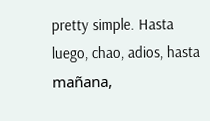pretty simple. Hasta luego, chao, adios, hasta mañana,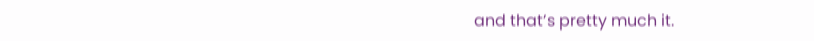and that’s pretty much it.